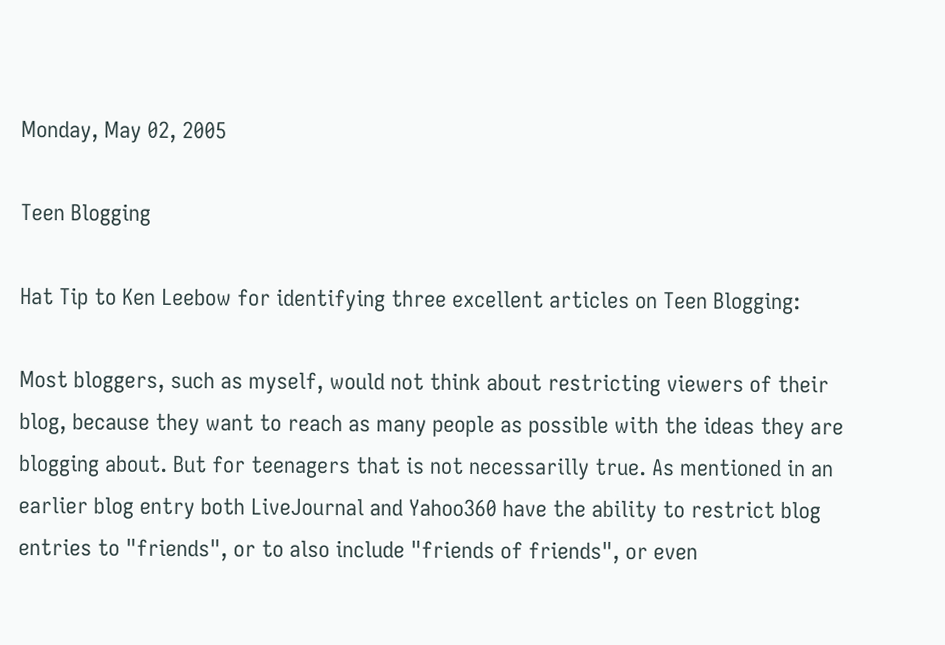Monday, May 02, 2005

Teen Blogging

Hat Tip to Ken Leebow for identifying three excellent articles on Teen Blogging:

Most bloggers, such as myself, would not think about restricting viewers of their blog, because they want to reach as many people as possible with the ideas they are blogging about. But for teenagers that is not necessarilly true. As mentioned in an earlier blog entry both LiveJournal and Yahoo360 have the ability to restrict blog entries to "friends", or to also include "friends of friends", or even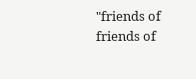"friends of friends of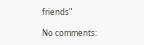friends"

No comments: